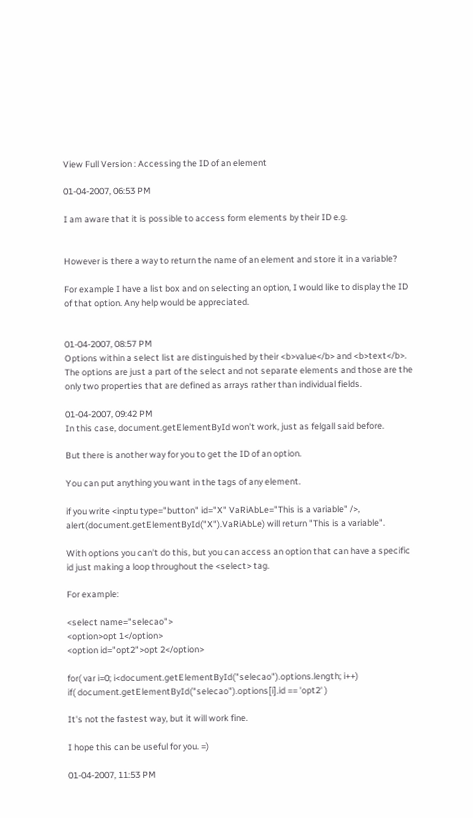View Full Version : Accessing the ID of an element

01-04-2007, 06:53 PM

I am aware that it is possible to access form elements by their ID e.g.


However is there a way to return the name of an element and store it in a variable?

For example I have a list box and on selecting an option, I would like to display the ID of that option. Any help would be appreciated.


01-04-2007, 08:57 PM
Options within a select list are distinguished by their <b>value</b> and <b>text</b>. The options are just a part of the select and not separate elements and those are the only two properties that are defined as arrays rather than individual fields.

01-04-2007, 09:42 PM
In this case, document.getElementById won't work, just as felgall said before.

But there is another way for you to get the ID of an option.

You can put anything you want in the tags of any element.

if you write <inptu type="button" id="X" VaRiAbLe="This is a variable" />, alert(document.getElementById("X").VaRiAbLe) will return "This is a variable".

With options you can't do this, but you can access an option that can have a specific id just making a loop throughout the <select> tag.

For example:

<select name="selecao">
<option>opt 1</option>
<option id="opt2">opt 2</option>

for( var i=0; i<document.getElementById("selecao").options.length; i++)
if( document.getElementById("selecao").options[i].id == 'opt2' )

It's not the fastest way, but it will work fine.

I hope this can be useful for you. =)

01-04-2007, 11:53 PM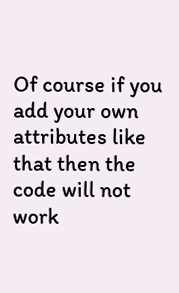Of course if you add your own attributes like that then the code will not work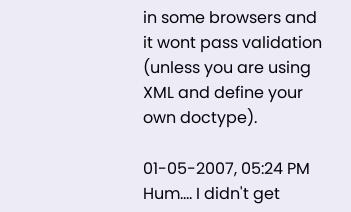in some browsers and it wont pass validation (unless you are using XML and define your own doctype).

01-05-2007, 05:24 PM
Hum.... I didn't get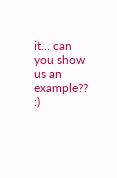it... can you show us an example?? :)